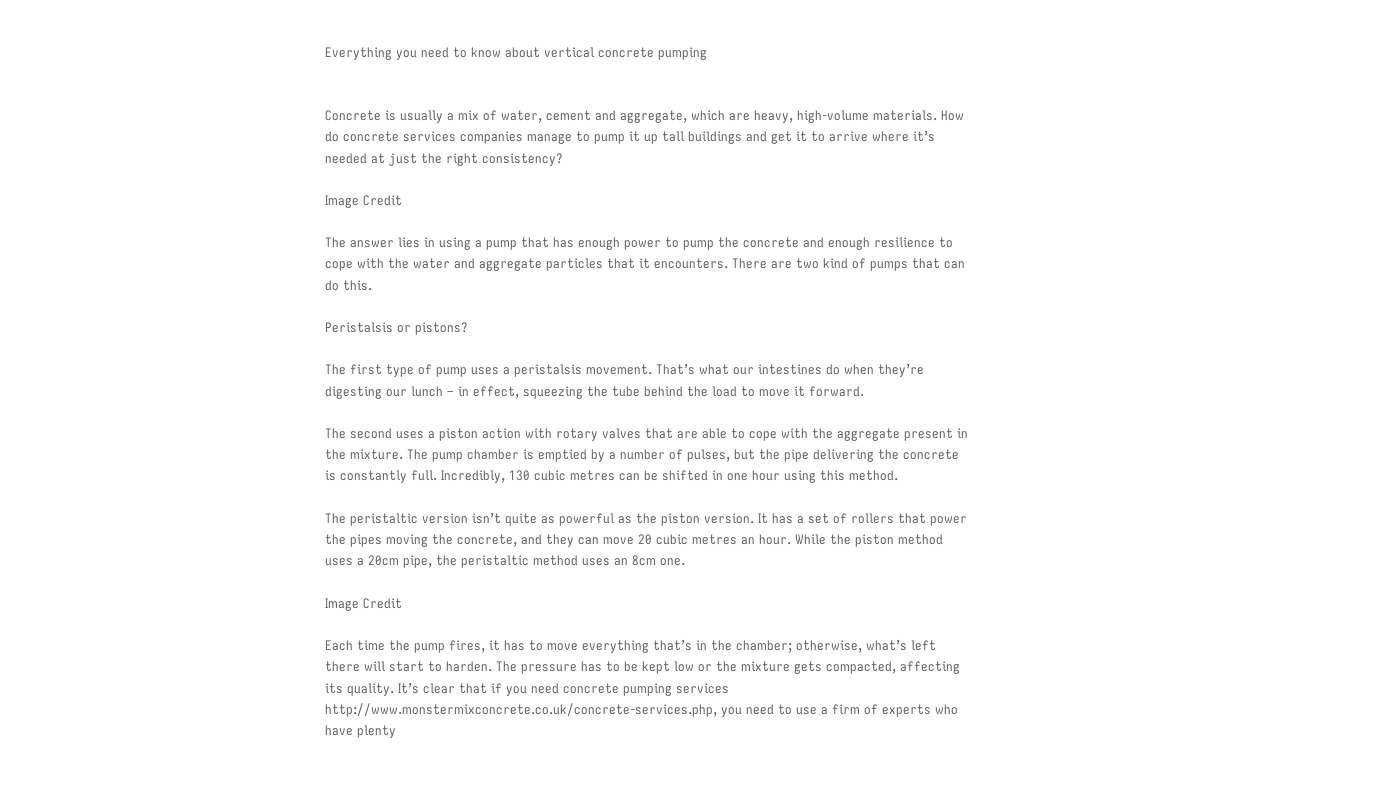Everything you need to know about vertical concrete pumping


Concrete is usually a mix of water, cement and aggregate, which are heavy, high-volume materials. How do concrete services companies manage to pump it up tall buildings and get it to arrive where it’s needed at just the right consistency?

Image Credit

The answer lies in using a pump that has enough power to pump the concrete and enough resilience to cope with the water and aggregate particles that it encounters. There are two kind of pumps that can do this.

Peristalsis or pistons?

The first type of pump uses a peristalsis movement. That’s what our intestines do when they’re digesting our lunch – in effect, squeezing the tube behind the load to move it forward.

The second uses a piston action with rotary valves that are able to cope with the aggregate present in the mixture. The pump chamber is emptied by a number of pulses, but the pipe delivering the concrete is constantly full. Incredibly, 130 cubic metres can be shifted in one hour using this method.

The peristaltic version isn’t quite as powerful as the piston version. It has a set of rollers that power the pipes moving the concrete, and they can move 20 cubic metres an hour. While the piston method uses a 20cm pipe, the peristaltic method uses an 8cm one.

Image Credit

Each time the pump fires, it has to move everything that’s in the chamber; otherwise, what’s left there will start to harden. The pressure has to be kept low or the mixture gets compacted, affecting its quality. It’s clear that if you need concrete pumping services http://www.monstermixconcrete.co.uk/concrete-services.php, you need to use a firm of experts who have plenty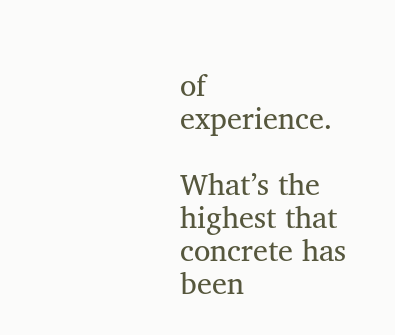of experience.

What’s the highest that concrete has been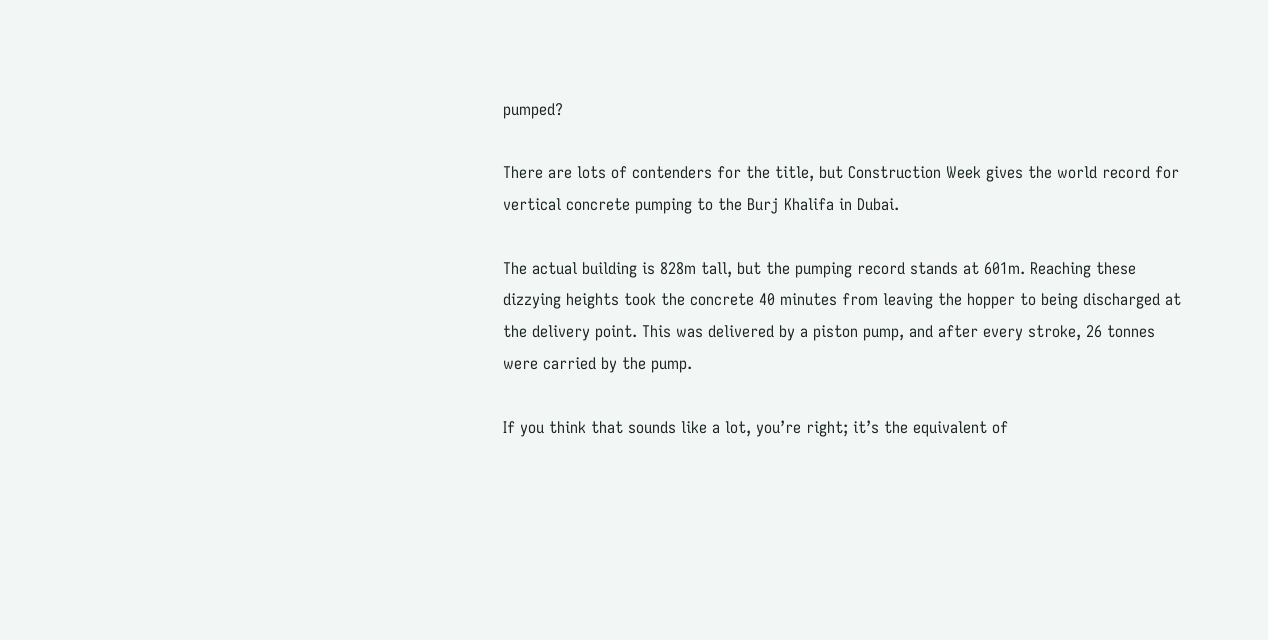pumped?

There are lots of contenders for the title, but Construction Week gives the world record for vertical concrete pumping to the Burj Khalifa in Dubai.

The actual building is 828m tall, but the pumping record stands at 601m. Reaching these dizzying heights took the concrete 40 minutes from leaving the hopper to being discharged at the delivery point. This was delivered by a piston pump, and after every stroke, 26 tonnes were carried by the pump.

If you think that sounds like a lot, you’re right; it’s the equivalent of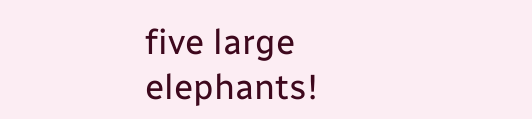five large elephants!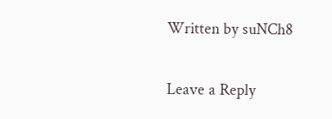Written by suNCh8

Leave a Reply